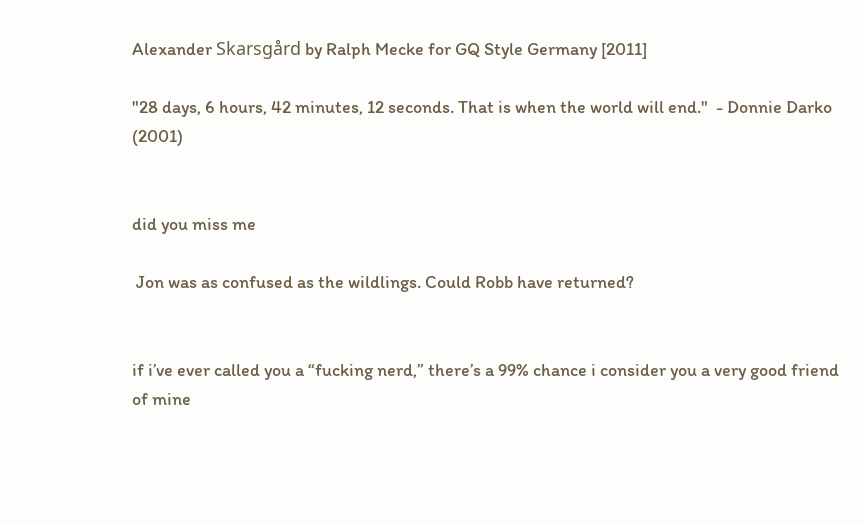Alexander Skarsgård by Ralph Mecke for GQ Style Germany [2011]

"28 days, 6 hours, 42 minutes, 12 seconds. That is when the world will end."  - Donnie Darko (2001)


did you miss me

 Jon was as confused as the wildlings. Could Robb have returned?


if i’ve ever called you a “fucking nerd,” there’s a 99% chance i consider you a very good friend of mine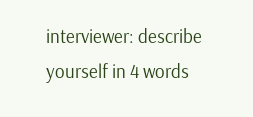interviewer: describe yourself in 4 words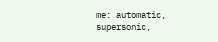me: automatic, supersonic,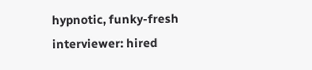hypnotic, funky-fresh
interviewer: hired